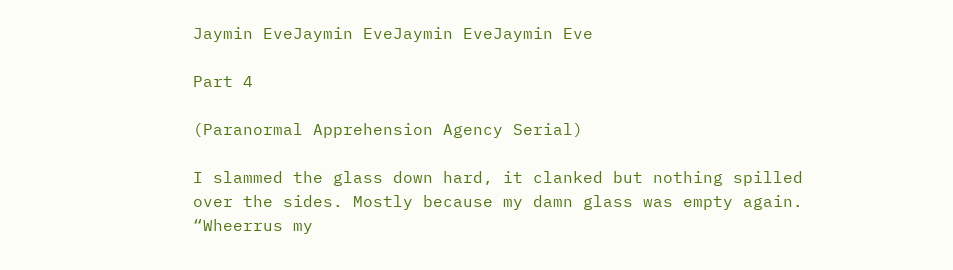Jaymin EveJaymin EveJaymin EveJaymin Eve

Part 4

(Paranormal Apprehension Agency Serial)

I slammed the glass down hard, it clanked but nothing spilled over the sides. Mostly because my damn glass was empty again. “Wheerrus my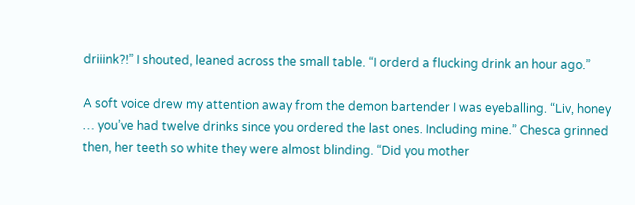driiink?!” I shouted, leaned across the small table. “I orderd a flucking drink an hour ago.”

A soft voice drew my attention away from the demon bartender I was eyeballing. “Liv, honey … you’ve had twelve drinks since you ordered the last ones. Including mine.” Chesca grinned then, her teeth so white they were almost blinding. “Did you mother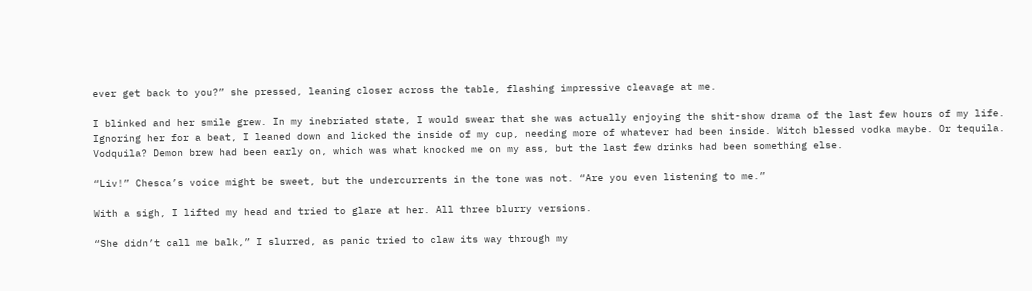ever get back to you?” she pressed, leaning closer across the table, flashing impressive cleavage at me.

I blinked and her smile grew. In my inebriated state, I would swear that she was actually enjoying the shit-show drama of the last few hours of my life. Ignoring her for a beat, I leaned down and licked the inside of my cup, needing more of whatever had been inside. Witch blessed vodka maybe. Or tequila. Vodquila? Demon brew had been early on, which was what knocked me on my ass, but the last few drinks had been something else.

“Liv!” Chesca’s voice might be sweet, but the undercurrents in the tone was not. “Are you even listening to me.”

With a sigh, I lifted my head and tried to glare at her. All three blurry versions.

“She didn’t call me balk,” I slurred, as panic tried to claw its way through my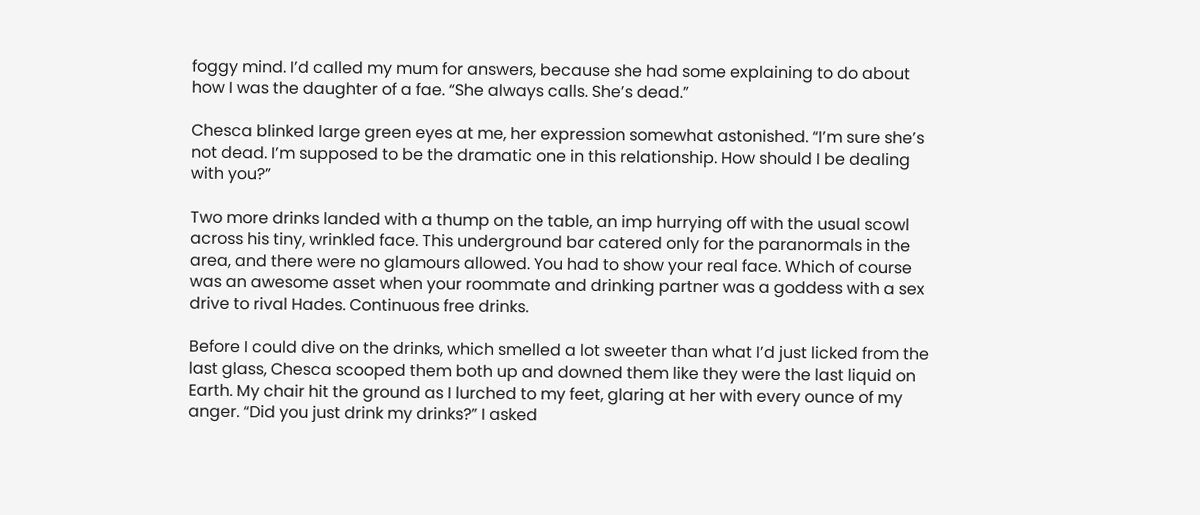foggy mind. I’d called my mum for answers, because she had some explaining to do about how I was the daughter of a fae. “She always calls. She’s dead.”

Chesca blinked large green eyes at me, her expression somewhat astonished. “I’m sure she’s not dead. I’m supposed to be the dramatic one in this relationship. How should I be dealing with you?”

Two more drinks landed with a thump on the table, an imp hurrying off with the usual scowl across his tiny, wrinkled face. This underground bar catered only for the paranormals in the area, and there were no glamours allowed. You had to show your real face. Which of course was an awesome asset when your roommate and drinking partner was a goddess with a sex drive to rival Hades. Continuous free drinks.

Before I could dive on the drinks, which smelled a lot sweeter than what I’d just licked from the last glass, Chesca scooped them both up and downed them like they were the last liquid on Earth. My chair hit the ground as I lurched to my feet, glaring at her with every ounce of my anger. “Did you just drink my drinks?” I asked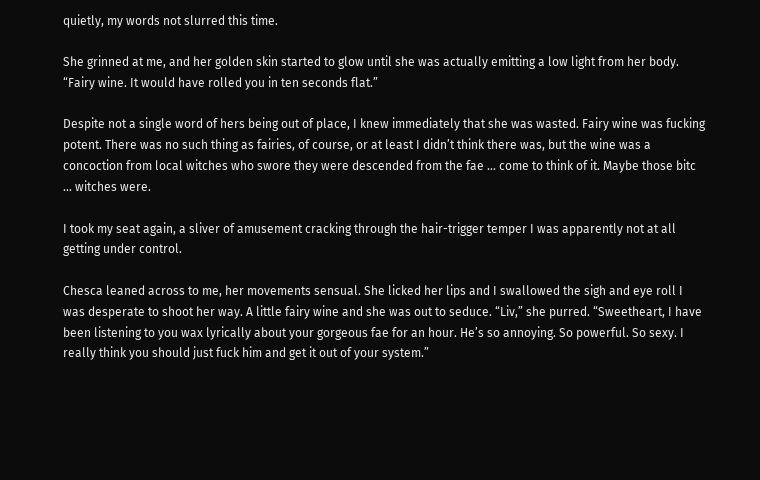quietly, my words not slurred this time.

She grinned at me, and her golden skin started to glow until she was actually emitting a low light from her body. “Fairy wine. It would have rolled you in ten seconds flat.”

Despite not a single word of hers being out of place, I knew immediately that she was wasted. Fairy wine was fucking potent. There was no such thing as fairies, of course, or at least I didn’t think there was, but the wine was a concoction from local witches who swore they were descended from the fae … come to think of it. Maybe those bitc … witches were.

I took my seat again, a sliver of amusement cracking through the hair-trigger temper I was apparently not at all getting under control.

Chesca leaned across to me, her movements sensual. She licked her lips and I swallowed the sigh and eye roll I was desperate to shoot her way. A little fairy wine and she was out to seduce. “Liv,” she purred. “Sweetheart, I have been listening to you wax lyrically about your gorgeous fae for an hour. He’s so annoying. So powerful. So sexy. I really think you should just fuck him and get it out of your system.”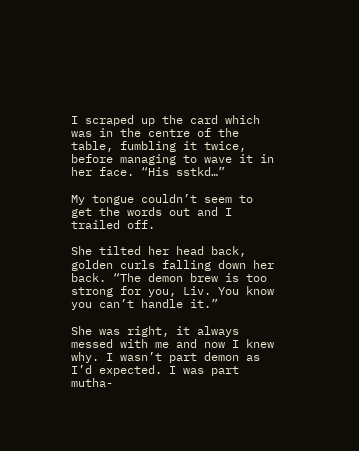I scraped up the card which was in the centre of the table, fumbling it twice, before managing to wave it in her face. “His sstkd…”

My tongue couldn’t seem to get the words out and I trailed off.

She tilted her head back, golden curls falling down her back. “The demon brew is too strong for you, Liv. You know you can’t handle it.”

She was right, it always messed with me and now I knew why. I wasn’t part demon as I’d expected. I was part mutha-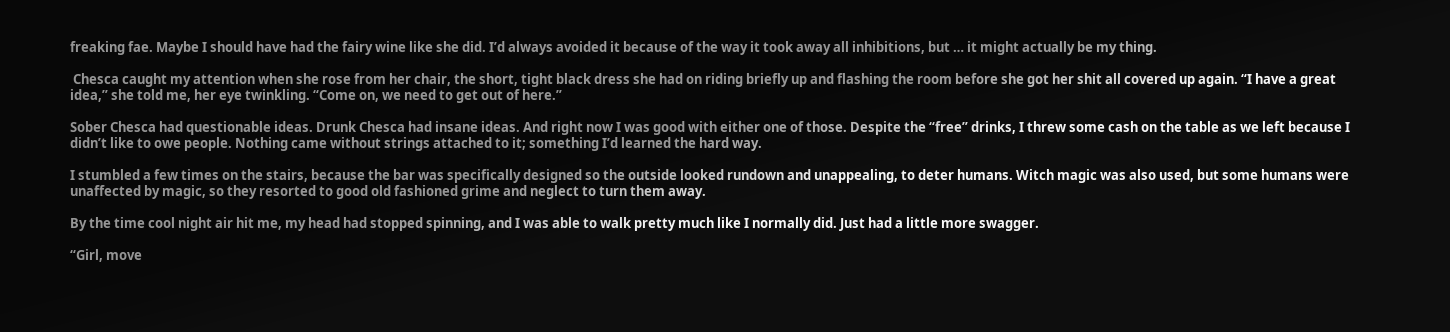freaking fae. Maybe I should have had the fairy wine like she did. I’d always avoided it because of the way it took away all inhibitions, but … it might actually be my thing.

 Chesca caught my attention when she rose from her chair, the short, tight black dress she had on riding briefly up and flashing the room before she got her shit all covered up again. “I have a great idea,” she told me, her eye twinkling. “Come on, we need to get out of here.”

Sober Chesca had questionable ideas. Drunk Chesca had insane ideas. And right now I was good with either one of those. Despite the “free” drinks, I threw some cash on the table as we left because I didn’t like to owe people. Nothing came without strings attached to it; something I’d learned the hard way.

I stumbled a few times on the stairs, because the bar was specifically designed so the outside looked rundown and unappealing, to deter humans. Witch magic was also used, but some humans were unaffected by magic, so they resorted to good old fashioned grime and neglect to turn them away.

By the time cool night air hit me, my head had stopped spinning, and I was able to walk pretty much like I normally did. Just had a little more swagger.

“Girl, move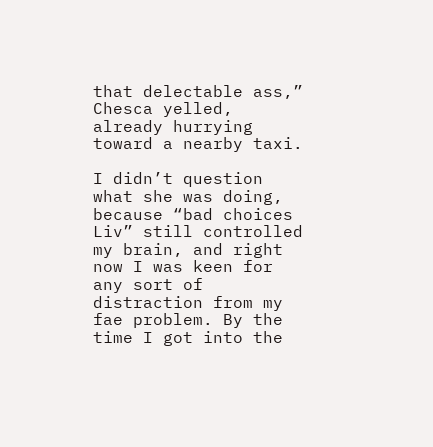that delectable ass,” Chesca yelled, already hurrying toward a nearby taxi.

I didn’t question what she was doing, because “bad choices Liv” still controlled my brain, and right now I was keen for any sort of distraction from my fae problem. By the time I got into the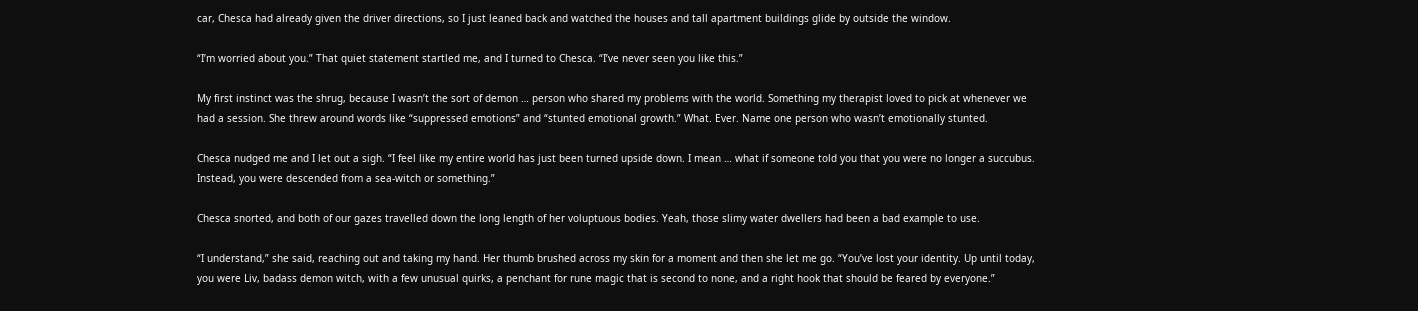car, Chesca had already given the driver directions, so I just leaned back and watched the houses and tall apartment buildings glide by outside the window.

“I’m worried about you.” That quiet statement startled me, and I turned to Chesca. “I’ve never seen you like this.”

My first instinct was the shrug, because I wasn’t the sort of demon … person who shared my problems with the world. Something my therapist loved to pick at whenever we had a session. She threw around words like “suppressed emotions” and “stunted emotional growth.” What. Ever. Name one person who wasn’t emotionally stunted.

Chesca nudged me and I let out a sigh. “I feel like my entire world has just been turned upside down. I mean … what if someone told you that you were no longer a succubus. Instead, you were descended from a sea-witch or something.”

Chesca snorted, and both of our gazes travelled down the long length of her voluptuous bodies. Yeah, those slimy water dwellers had been a bad example to use.

“I understand,” she said, reaching out and taking my hand. Her thumb brushed across my skin for a moment and then she let me go. “You’ve lost your identity. Up until today, you were Liv, badass demon witch, with a few unusual quirks, a penchant for rune magic that is second to none, and a right hook that should be feared by everyone.”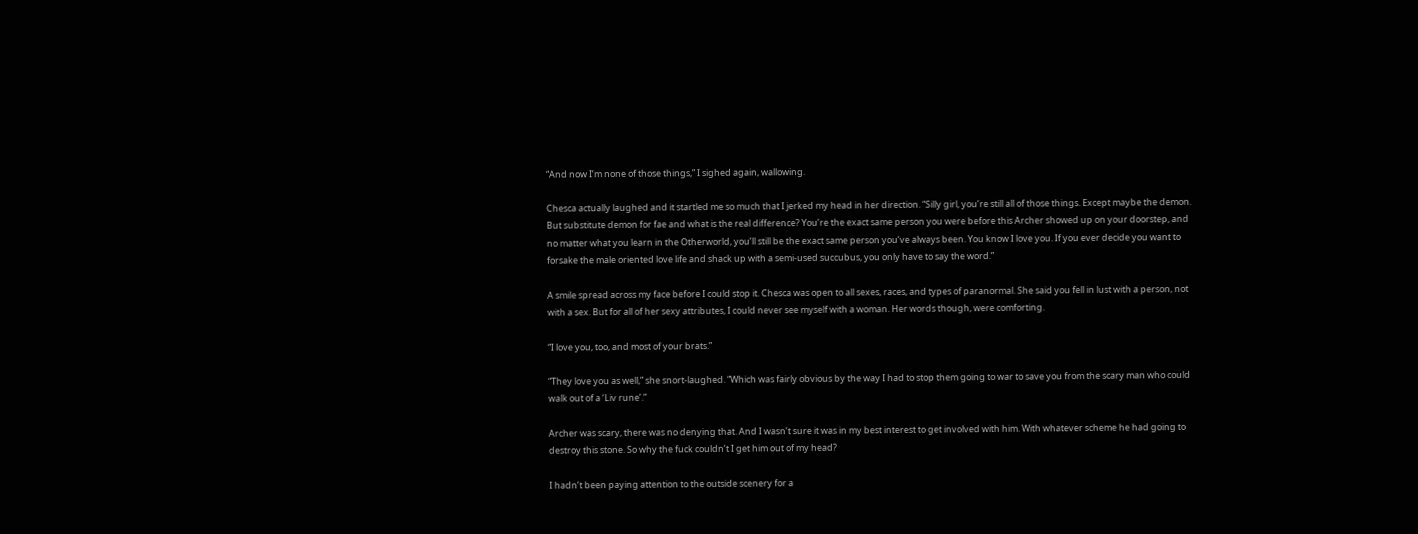“And now I’m none of those things,” I sighed again, wallowing.

Chesca actually laughed and it startled me so much that I jerked my head in her direction. “Silly girl, you’re still all of those things. Except maybe the demon. But substitute demon for fae and what is the real difference? You’re the exact same person you were before this Archer showed up on your doorstep, and no matter what you learn in the Otherworld, you’ll still be the exact same person you’ve always been. You know I love you. If you ever decide you want to forsake the male oriented love life and shack up with a semi-used succubus, you only have to say the word.”

A smile spread across my face before I could stop it. Chesca was open to all sexes, races, and types of paranormal. She said you fell in lust with a person, not with a sex. But for all of her sexy attributes, I could never see myself with a woman. Her words though, were comforting.

“I love you, too, and most of your brats.”

“They love you as well,” she snort-laughed. “Which was fairly obvious by the way I had to stop them going to war to save you from the scary man who could walk out of a ‘Liv rune’.”

Archer was scary, there was no denying that. And I wasn’t sure it was in my best interest to get involved with him. With whatever scheme he had going to destroy this stone. So why the fuck couldn’t I get him out of my head?

I hadn’t been paying attention to the outside scenery for a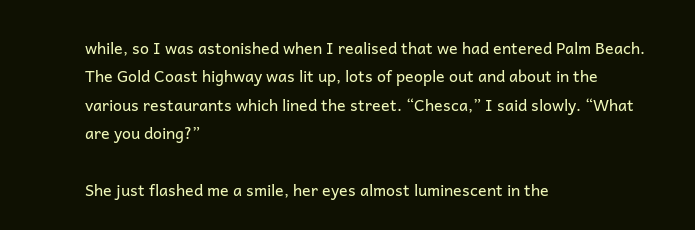while, so I was astonished when I realised that we had entered Palm Beach. The Gold Coast highway was lit up, lots of people out and about in the various restaurants which lined the street. “Chesca,” I said slowly. “What are you doing?”

She just flashed me a smile, her eyes almost luminescent in the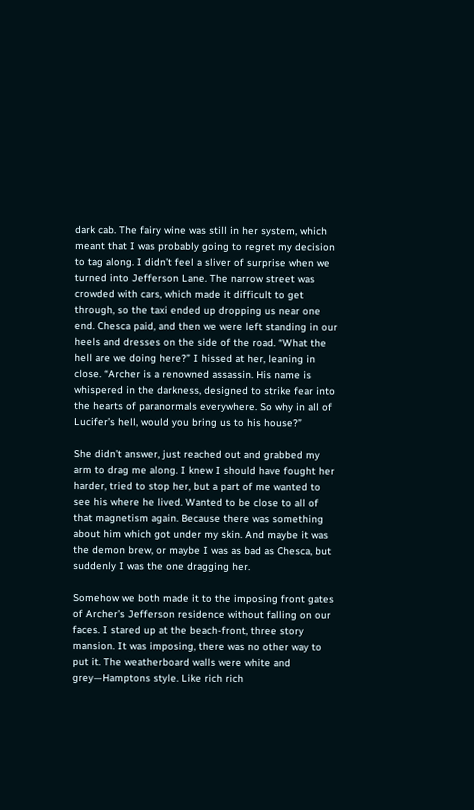dark cab. The fairy wine was still in her system, which meant that I was probably going to regret my decision to tag along. I didn’t feel a sliver of surprise when we turned into Jefferson Lane. The narrow street was crowded with cars, which made it difficult to get through, so the taxi ended up dropping us near one end. Chesca paid, and then we were left standing in our heels and dresses on the side of the road. “What the hell are we doing here?” I hissed at her, leaning in close. “Archer is a renowned assassin. His name is whispered in the darkness, designed to strike fear into the hearts of paranormals everywhere. So why in all of Lucifer’s hell, would you bring us to his house?”

She didn’t answer, just reached out and grabbed my arm to drag me along. I knew I should have fought her harder, tried to stop her, but a part of me wanted to see his where he lived. Wanted to be close to all of that magnetism again. Because there was something about him which got under my skin. And maybe it was the demon brew, or maybe I was as bad as Chesca, but suddenly I was the one dragging her.

Somehow we both made it to the imposing front gates of Archer’s Jefferson residence without falling on our faces. I stared up at the beach-front, three story mansion. It was imposing, there was no other way to put it. The weatherboard walls were white and grey—Hamptons style. Like rich rich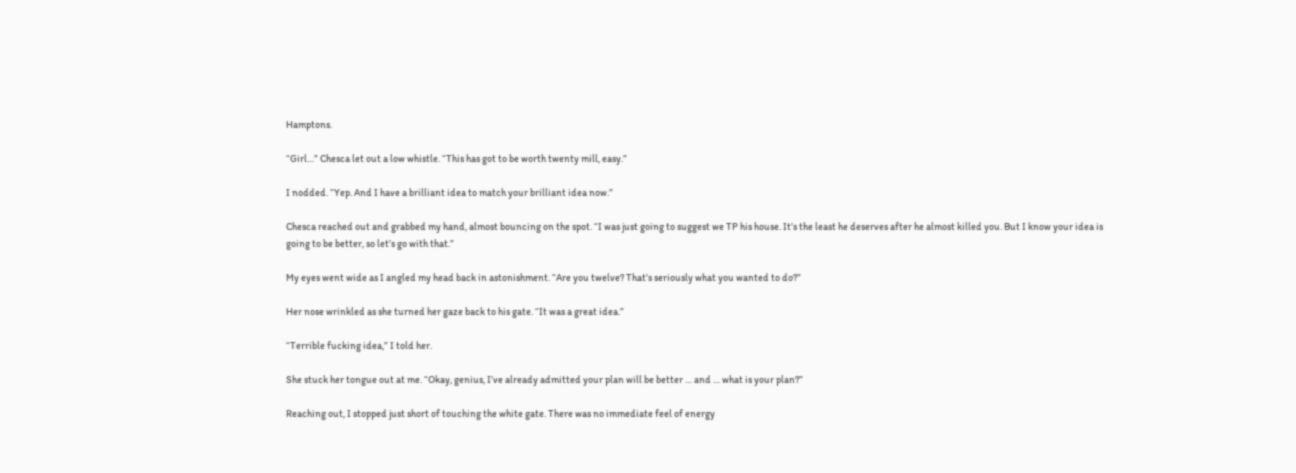Hamptons.

“Girl…” Chesca let out a low whistle. “This has got to be worth twenty mill, easy.”

I nodded. “Yep. And I have a brilliant idea to match your brilliant idea now.”

Chesca reached out and grabbed my hand, almost bouncing on the spot. “I was just going to suggest we TP his house. It’s the least he deserves after he almost killed you. But I know your idea is going to be better, so let’s go with that.”

My eyes went wide as I angled my head back in astonishment. “Are you twelve? That’s seriously what you wanted to do?”

Her nose wrinkled as she turned her gaze back to his gate. “It was a great idea.”

“Terrible fucking idea,” I told her.

She stuck her tongue out at me. “Okay, genius, I’ve already admitted your plan will be better … and … what is your plan?”

Reaching out, I stopped just short of touching the white gate. There was no immediate feel of energy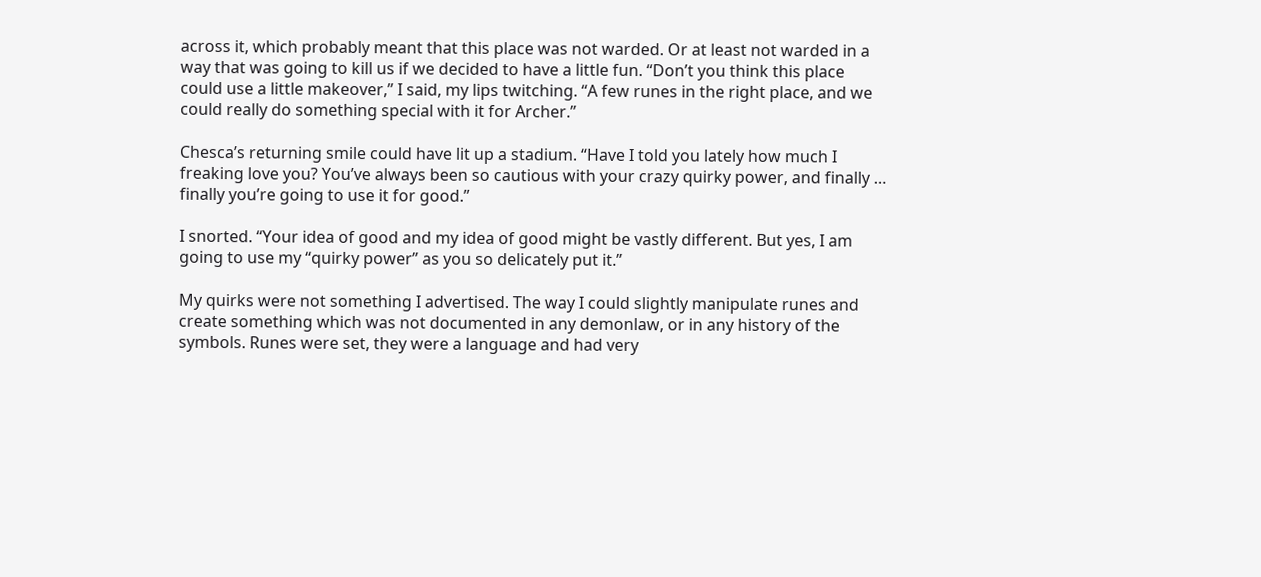across it, which probably meant that this place was not warded. Or at least not warded in a way that was going to kill us if we decided to have a little fun. “Don’t you think this place could use a little makeover,” I said, my lips twitching. “A few runes in the right place, and we could really do something special with it for Archer.”

Chesca’s returning smile could have lit up a stadium. “Have I told you lately how much I freaking love you? You’ve always been so cautious with your crazy quirky power, and finally … finally you’re going to use it for good.”

I snorted. “Your idea of good and my idea of good might be vastly different. But yes, I am going to use my “quirky power” as you so delicately put it.”

My quirks were not something I advertised. The way I could slightly manipulate runes and create something which was not documented in any demonlaw, or in any history of the symbols. Runes were set, they were a language and had very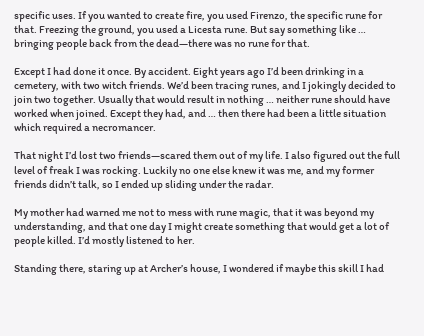specific uses. If you wanted to create fire, you used Firenzo, the specific rune for that. Freezing the ground, you used a Licesta rune. But say something like … bringing people back from the dead—there was no rune for that.

Except I had done it once. By accident. Eight years ago I’d been drinking in a cemetery, with two witch friends. We’d been tracing runes, and I jokingly decided to join two together. Usually that would result in nothing … neither rune should have worked when joined. Except they had, and … then there had been a little situation which required a necromancer.

That night I’d lost two friends—scared them out of my life. I also figured out the full level of freak I was rocking. Luckily no one else knew it was me, and my former friends didn’t talk, so I ended up sliding under the radar.

My mother had warned me not to mess with rune magic, that it was beyond my understanding, and that one day I might create something that would get a lot of people killed. I’d mostly listened to her.

Standing there, staring up at Archer’s house, I wondered if maybe this skill I had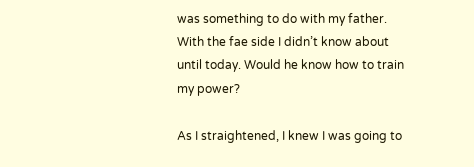was something to do with my father. With the fae side I didn’t know about until today. Would he know how to train my power?

As I straightened, I knew I was going to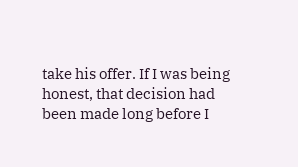take his offer. If I was being honest, that decision had been made long before I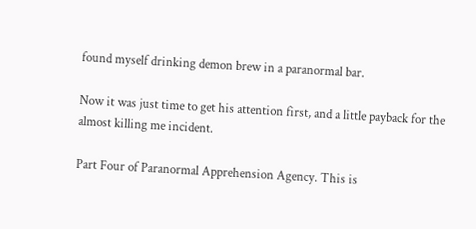found myself drinking demon brew in a paranormal bar.

Now it was just time to get his attention first, and a little payback for the almost killing me incident.

Part Four of Paranormal Apprehension Agency. This is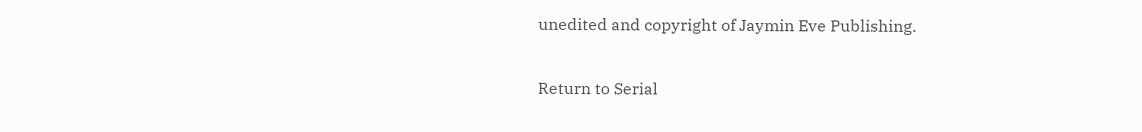unedited and copyright of Jaymin Eve Publishing.

Return to Serial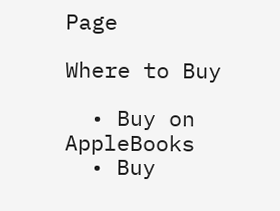Page

Where to Buy

  • Buy on AppleBooks
  • Buy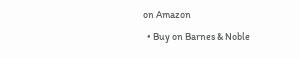on Amazon
  • Buy on Barnes & Noble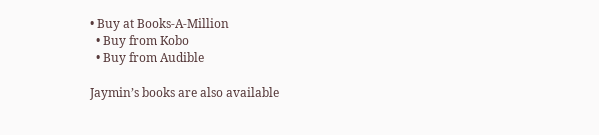• Buy at Books-A-Million
  • Buy from Kobo
  • Buy from Audible

Jaymin’s books are also available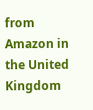from Amazon in the United Kingdom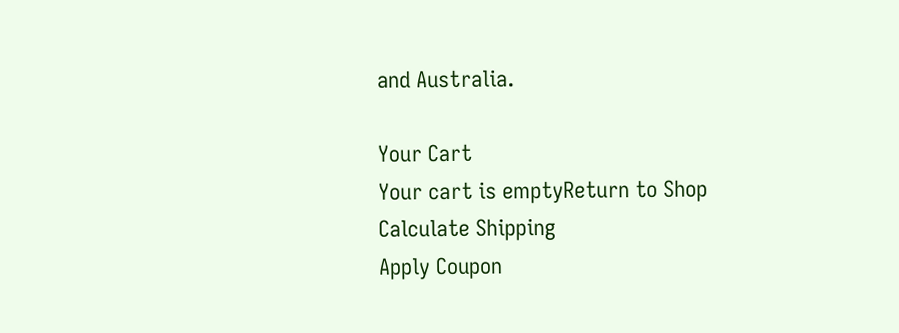and Australia.

Your Cart
Your cart is emptyReturn to Shop
Calculate Shipping
Apply Coupon